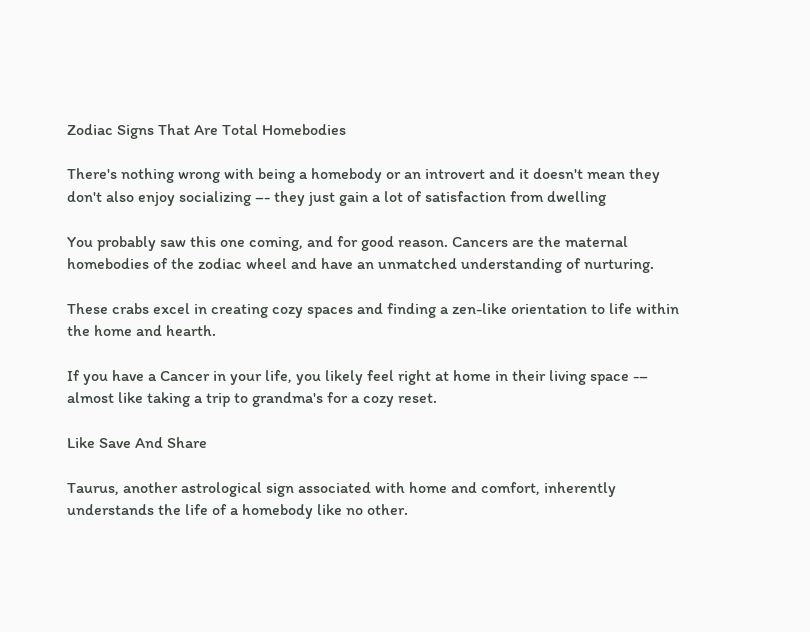Zodiac Signs That Are Total Homebodies

There's nothing wrong with being a homebody or an introvert and it doesn't mean they don't also enjoy socializing –- they just gain a lot of satisfaction from dwelling

You probably saw this one coming, and for good reason. Cancers are the maternal homebodies of the zodiac wheel and have an unmatched understanding of nurturing.

These crabs excel in creating cozy spaces and finding a zen-like orientation to life within the home and hearth.

If you have a Cancer in your life, you likely feel right at home in their living space -– almost like taking a trip to grandma's for a cozy reset.

Like Save And Share

Taurus, another astrological sign associated with home and comfort, inherently understands the life of a homebody like no other.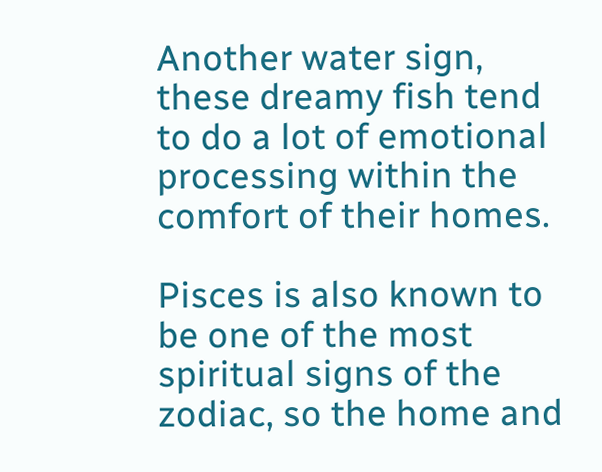Another water sign, these dreamy fish tend to do a lot of emotional processing within the comfort of their homes.

Pisces is also known to be one of the most spiritual signs of the zodiac, so the home and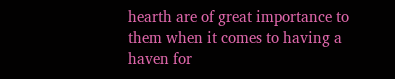hearth are of great importance to them when it comes to having a haven for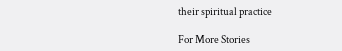their spiritual practice

For More Stories